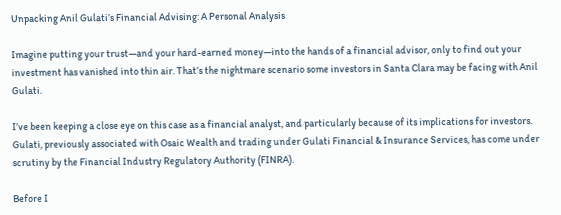Unpacking Anil Gulati’s Financial Advising: A Personal Analysis

Imagine putting your trust—and your hard-earned money—into the hands of a financial advisor, only to find out your investment has vanished into thin air. That’s the nightmare scenario some investors in Santa Clara may be facing with Anil Gulati.

I’ve been keeping a close eye on this case as a financial analyst, and particularly because of its implications for investors. Gulati, previously associated with Osaic Wealth and trading under Gulati Financial & Insurance Services, has come under scrutiny by the Financial Industry Regulatory Authority (FINRA).

Before I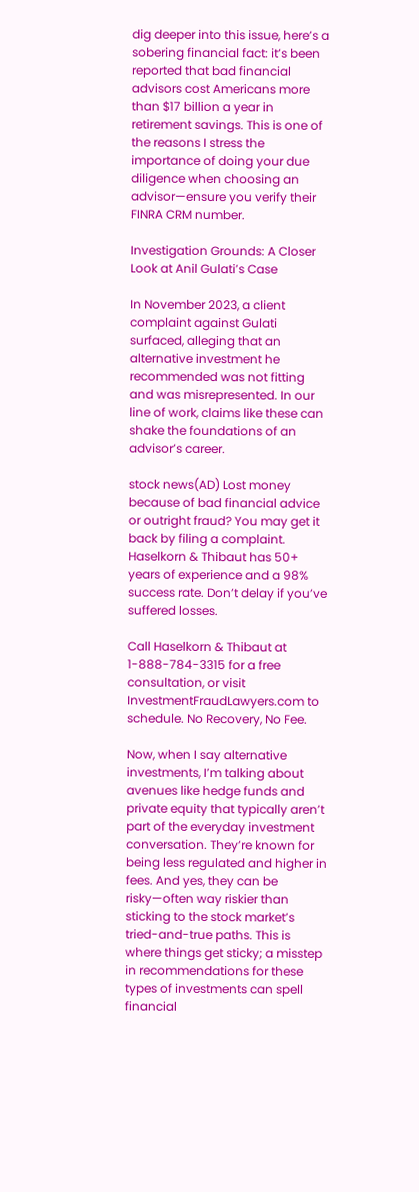dig deeper into this issue, here’s a sobering financial fact: it’s been reported that bad financial advisors cost Americans more than $17 billion a year in retirement savings. This is one of the reasons I stress the importance of doing your due diligence when choosing an advisor—ensure you verify their FINRA CRM number.

Investigation Grounds: A Closer Look at Anil Gulati’s Case

In November 2023, a client complaint against Gulati surfaced, alleging that an alternative investment he recommended was not fitting and was misrepresented. In our line of work, claims like these can shake the foundations of an advisor’s career.

stock news(AD) Lost money because of bad financial advice or outright fraud? You may get it back by filing a complaint. Haselkorn & Thibaut has 50+ years of experience and a 98% success rate. Don’t delay if you’ve suffered losses.

Call Haselkorn & Thibaut at 1-888-784-3315 for a free consultation, or visit InvestmentFraudLawyers.com to schedule. No Recovery, No Fee.

Now, when I say alternative investments, I’m talking about avenues like hedge funds and private equity that typically aren’t part of the everyday investment conversation. They’re known for being less regulated and higher in fees. And yes, they can be risky—often way riskier than sticking to the stock market’s tried-and-true paths. This is where things get sticky; a misstep in recommendations for these types of investments can spell financial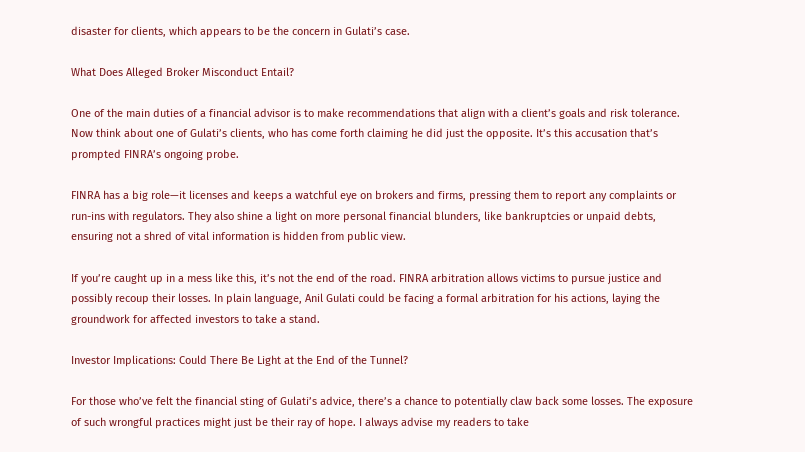disaster for clients, which appears to be the concern in Gulati’s case.

What Does Alleged Broker Misconduct Entail?

One of the main duties of a financial advisor is to make recommendations that align with a client’s goals and risk tolerance. Now think about one of Gulati’s clients, who has come forth claiming he did just the opposite. It’s this accusation that’s prompted FINRA’s ongoing probe.

FINRA has a big role—it licenses and keeps a watchful eye on brokers and firms, pressing them to report any complaints or run-ins with regulators. They also shine a light on more personal financial blunders, like bankruptcies or unpaid debts, ensuring not a shred of vital information is hidden from public view.

If you’re caught up in a mess like this, it’s not the end of the road. FINRA arbitration allows victims to pursue justice and possibly recoup their losses. In plain language, Anil Gulati could be facing a formal arbitration for his actions, laying the groundwork for affected investors to take a stand.

Investor Implications: Could There Be Light at the End of the Tunnel?

For those who’ve felt the financial sting of Gulati’s advice, there’s a chance to potentially claw back some losses. The exposure of such wrongful practices might just be their ray of hope. I always advise my readers to take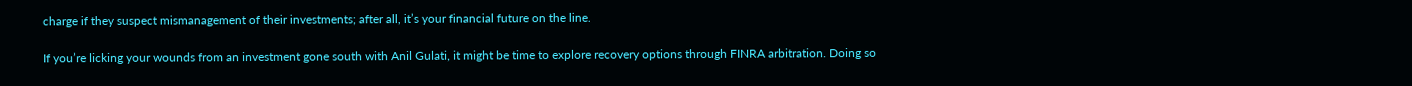charge if they suspect mismanagement of their investments; after all, it’s your financial future on the line.

If you’re licking your wounds from an investment gone south with Anil Gulati, it might be time to explore recovery options through FINRA arbitration. Doing so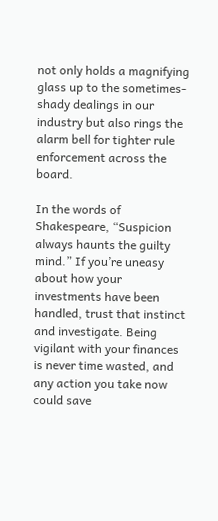not only holds a magnifying glass up to the sometimes-shady dealings in our industry but also rings the alarm bell for tighter rule enforcement across the board.

In the words of Shakespeare, “Suspicion always haunts the guilty mind.” If you’re uneasy about how your investments have been handled, trust that instinct and investigate. Being vigilant with your finances is never time wasted, and any action you take now could save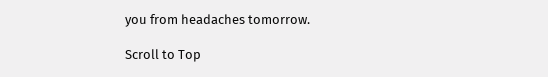you from headaches tomorrow.

Scroll to Top